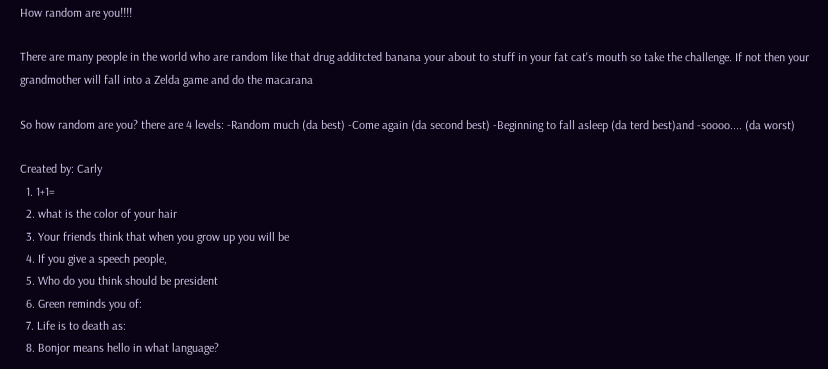How random are you!!!!

There are many people in the world who are random like that drug additcted banana your about to stuff in your fat cat's mouth so take the challenge. If not then your grandmother will fall into a Zelda game and do the macarana

So how random are you? there are 4 levels: -Random much (da best) -Come again (da second best) -Beginning to fall asleep (da terd best)and -soooo.... (da worst)

Created by: Carly
  1. 1+1=
  2. what is the color of your hair
  3. Your friends think that when you grow up you will be
  4. If you give a speech people,
  5. Who do you think should be president
  6. Green reminds you of:
  7. Life is to death as:
  8. Bonjor means hello in what language?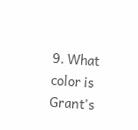9. What color is Grant's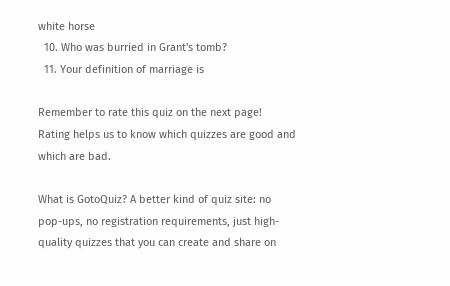white horse
  10. Who was burried in Grant's tomb?
  11. Your definition of marriage is

Remember to rate this quiz on the next page!
Rating helps us to know which quizzes are good and which are bad.

What is GotoQuiz? A better kind of quiz site: no pop-ups, no registration requirements, just high-quality quizzes that you can create and share on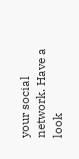your social network. Have a look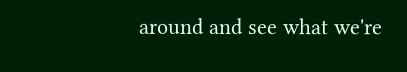around and see what we're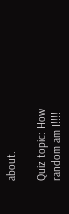about.

Quiz topic: How random am I!!!!